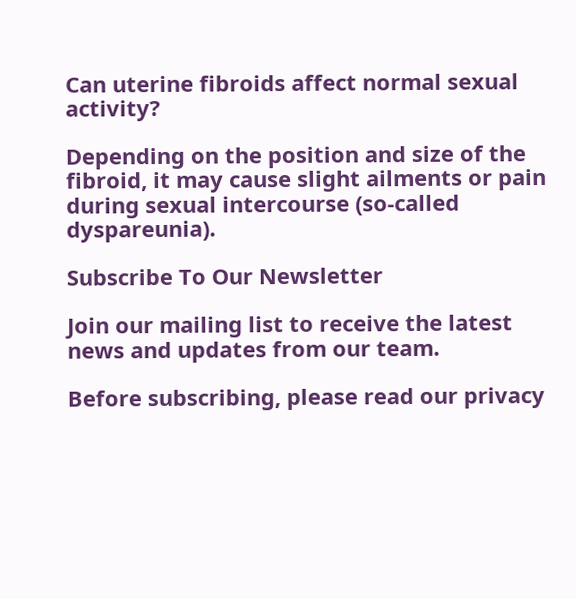Can uterine fibroids affect normal sexual activity?

Depending on the position and size of the fibroid, it may cause slight ailments or pain during sexual intercourse (so-called  dyspareunia).

Subscribe To Our Newsletter

Join our mailing list to receive the latest news and updates from our team.

Before subscribing, please read our privacy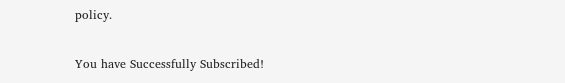policy.

You have Successfully Subscribed!